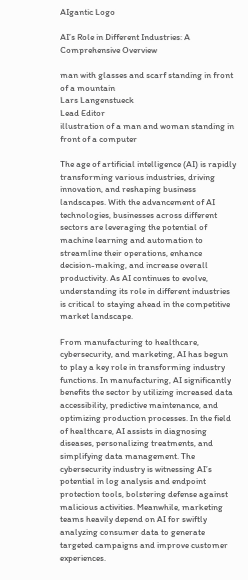AIgantic Logo

AI’s Role in Different Industries: A Comprehensive Overview

man with glasses and scarf standing in front of a mountain
Lars Langenstueck
Lead Editor
illustration of a man and woman standing in front of a computer

The age of artificial intelligence (AI) is rapidly transforming various industries, driving innovation, and reshaping business landscapes. With the advancement of AI technologies, businesses across different sectors are leveraging the potential of machine learning and automation to streamline their operations, enhance decision-making, and increase overall productivity. As AI continues to evolve, understanding its role in different industries is critical to staying ahead in the competitive market landscape.

From manufacturing to healthcare, cybersecurity, and marketing, AI has begun to play a key role in transforming industry functions. In manufacturing, AI significantly benefits the sector by utilizing increased data accessibility, predictive maintenance, and optimizing production processes. In the field of healthcare, AI assists in diagnosing diseases, personalizing treatments, and simplifying data management. The cybersecurity industry is witnessing AI’s potential in log analysis and endpoint protection tools, bolstering defense against malicious activities. Meanwhile, marketing teams heavily depend on AI for swiftly analyzing consumer data to generate targeted campaigns and improve customer experiences.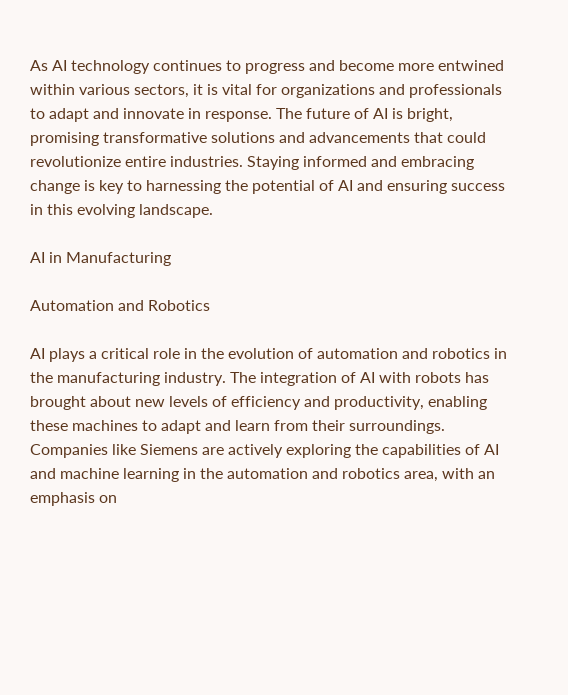As AI technology continues to progress and become more entwined within various sectors, it is vital for organizations and professionals to adapt and innovate in response. The future of AI is bright, promising transformative solutions and advancements that could revolutionize entire industries. Staying informed and embracing change is key to harnessing the potential of AI and ensuring success in this evolving landscape.

AI in Manufacturing

Automation and Robotics

AI plays a critical role in the evolution of automation and robotics in the manufacturing industry. The integration of AI with robots has brought about new levels of efficiency and productivity, enabling these machines to adapt and learn from their surroundings. Companies like Siemens are actively exploring the capabilities of AI and machine learning in the automation and robotics area, with an emphasis on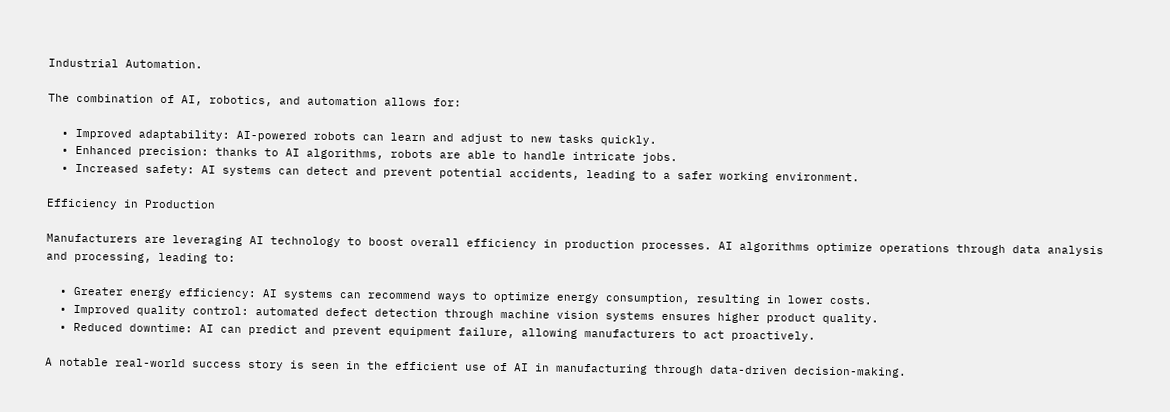Industrial Automation.

The combination of AI, robotics, and automation allows for:

  • Improved adaptability: AI-powered robots can learn and adjust to new tasks quickly.
  • Enhanced precision: thanks to AI algorithms, robots are able to handle intricate jobs.
  • Increased safety: AI systems can detect and prevent potential accidents, leading to a safer working environment.

Efficiency in Production

Manufacturers are leveraging AI technology to boost overall efficiency in production processes. AI algorithms optimize operations through data analysis and processing, leading to:

  • Greater energy efficiency: AI systems can recommend ways to optimize energy consumption, resulting in lower costs.
  • Improved quality control: automated defect detection through machine vision systems ensures higher product quality.
  • Reduced downtime: AI can predict and prevent equipment failure, allowing manufacturers to act proactively.

A notable real-world success story is seen in the efficient use of AI in manufacturing through data-driven decision-making.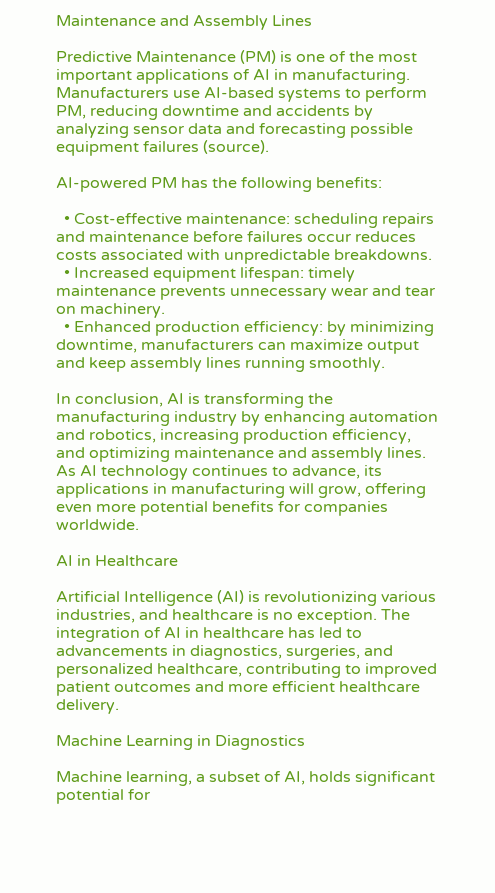Maintenance and Assembly Lines

Predictive Maintenance (PM) is one of the most important applications of AI in manufacturing. Manufacturers use AI-based systems to perform PM, reducing downtime and accidents by analyzing sensor data and forecasting possible equipment failures (source).

AI-powered PM has the following benefits:

  • Cost-effective maintenance: scheduling repairs and maintenance before failures occur reduces costs associated with unpredictable breakdowns.
  • Increased equipment lifespan: timely maintenance prevents unnecessary wear and tear on machinery.
  • Enhanced production efficiency: by minimizing downtime, manufacturers can maximize output and keep assembly lines running smoothly.

In conclusion, AI is transforming the manufacturing industry by enhancing automation and robotics, increasing production efficiency, and optimizing maintenance and assembly lines. As AI technology continues to advance, its applications in manufacturing will grow, offering even more potential benefits for companies worldwide.

AI in Healthcare

Artificial Intelligence (AI) is revolutionizing various industries, and healthcare is no exception. The integration of AI in healthcare has led to advancements in diagnostics, surgeries, and personalized healthcare, contributing to improved patient outcomes and more efficient healthcare delivery.

Machine Learning in Diagnostics

Machine learning, a subset of AI, holds significant potential for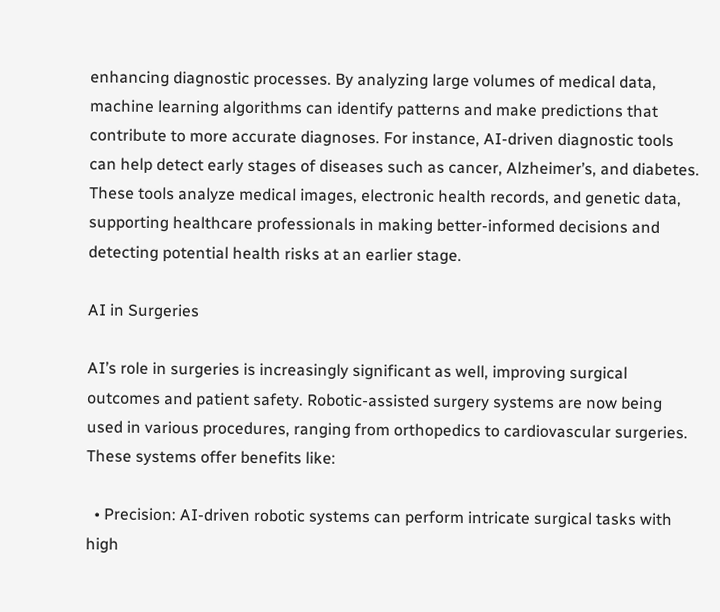enhancing diagnostic processes. By analyzing large volumes of medical data, machine learning algorithms can identify patterns and make predictions that contribute to more accurate diagnoses. For instance, AI-driven diagnostic tools can help detect early stages of diseases such as cancer, Alzheimer’s, and diabetes. These tools analyze medical images, electronic health records, and genetic data, supporting healthcare professionals in making better-informed decisions and detecting potential health risks at an earlier stage.

AI in Surgeries

AI’s role in surgeries is increasingly significant as well, improving surgical outcomes and patient safety. Robotic-assisted surgery systems are now being used in various procedures, ranging from orthopedics to cardiovascular surgeries. These systems offer benefits like:

  • Precision: AI-driven robotic systems can perform intricate surgical tasks with high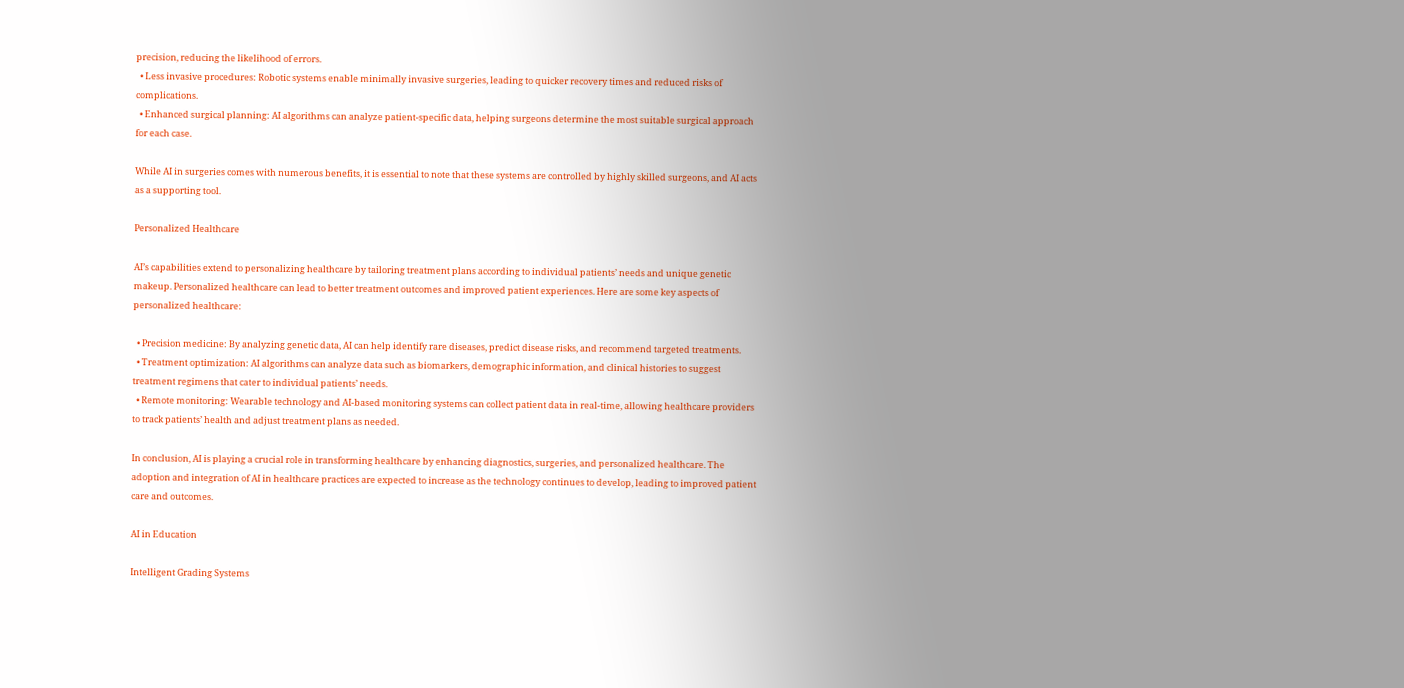precision, reducing the likelihood of errors.
  • Less invasive procedures: Robotic systems enable minimally invasive surgeries, leading to quicker recovery times and reduced risks of complications.
  • Enhanced surgical planning: AI algorithms can analyze patient-specific data, helping surgeons determine the most suitable surgical approach for each case.

While AI in surgeries comes with numerous benefits, it is essential to note that these systems are controlled by highly skilled surgeons, and AI acts as a supporting tool.

Personalized Healthcare

AI’s capabilities extend to personalizing healthcare by tailoring treatment plans according to individual patients’ needs and unique genetic makeup. Personalized healthcare can lead to better treatment outcomes and improved patient experiences. Here are some key aspects of personalized healthcare:

  • Precision medicine: By analyzing genetic data, AI can help identify rare diseases, predict disease risks, and recommend targeted treatments.
  • Treatment optimization: AI algorithms can analyze data such as biomarkers, demographic information, and clinical histories to suggest treatment regimens that cater to individual patients’ needs.
  • Remote monitoring: Wearable technology and AI-based monitoring systems can collect patient data in real-time, allowing healthcare providers to track patients’ health and adjust treatment plans as needed.

In conclusion, AI is playing a crucial role in transforming healthcare by enhancing diagnostics, surgeries, and personalized healthcare. The adoption and integration of AI in healthcare practices are expected to increase as the technology continues to develop, leading to improved patient care and outcomes.

AI in Education

Intelligent Grading Systems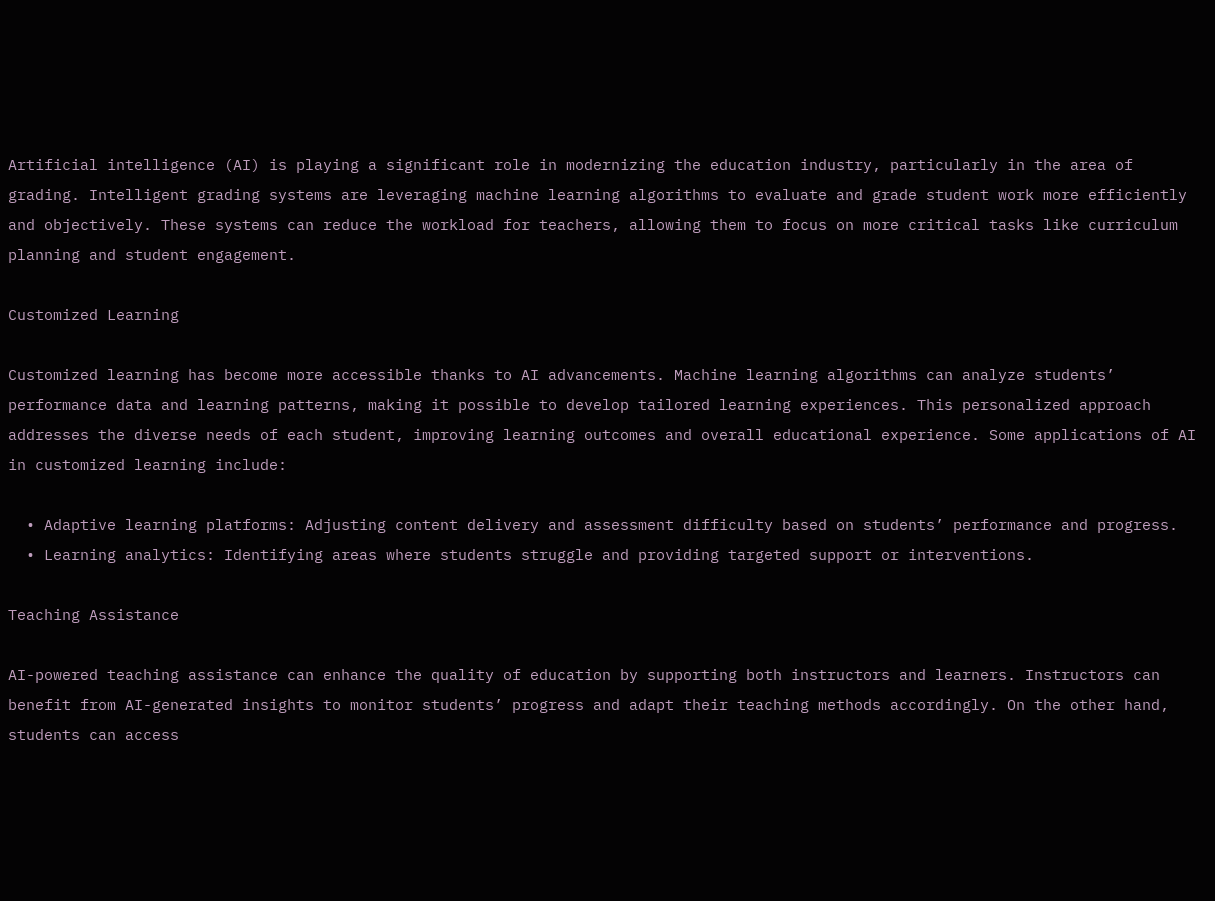Artificial intelligence (AI) is playing a significant role in modernizing the education industry, particularly in the area of grading. Intelligent grading systems are leveraging machine learning algorithms to evaluate and grade student work more efficiently and objectively. These systems can reduce the workload for teachers, allowing them to focus on more critical tasks like curriculum planning and student engagement.

Customized Learning

Customized learning has become more accessible thanks to AI advancements. Machine learning algorithms can analyze students’ performance data and learning patterns, making it possible to develop tailored learning experiences. This personalized approach addresses the diverse needs of each student, improving learning outcomes and overall educational experience. Some applications of AI in customized learning include:

  • Adaptive learning platforms: Adjusting content delivery and assessment difficulty based on students’ performance and progress.
  • Learning analytics: Identifying areas where students struggle and providing targeted support or interventions.

Teaching Assistance

AI-powered teaching assistance can enhance the quality of education by supporting both instructors and learners. Instructors can benefit from AI-generated insights to monitor students’ progress and adapt their teaching methods accordingly. On the other hand, students can access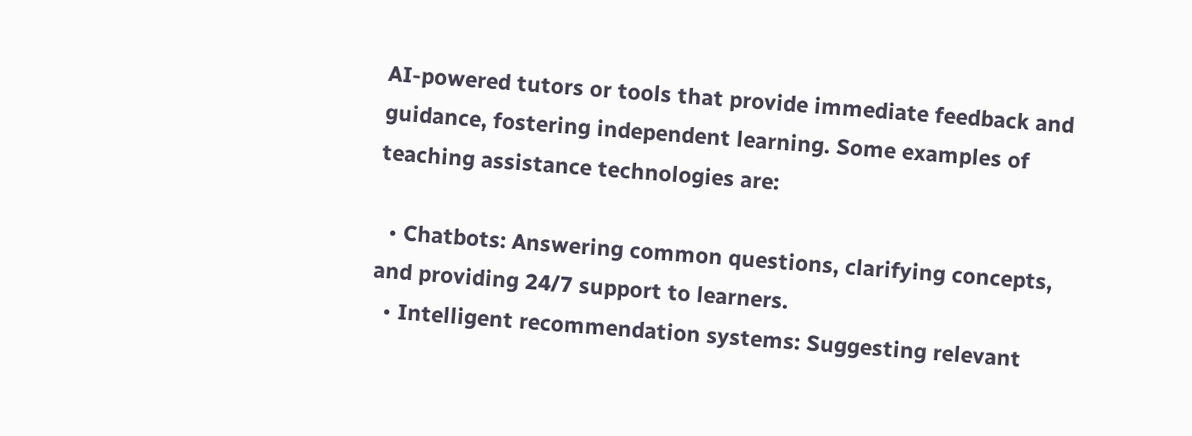AI-powered tutors or tools that provide immediate feedback and guidance, fostering independent learning. Some examples of teaching assistance technologies are:

  • Chatbots: Answering common questions, clarifying concepts, and providing 24/7 support to learners.
  • Intelligent recommendation systems: Suggesting relevant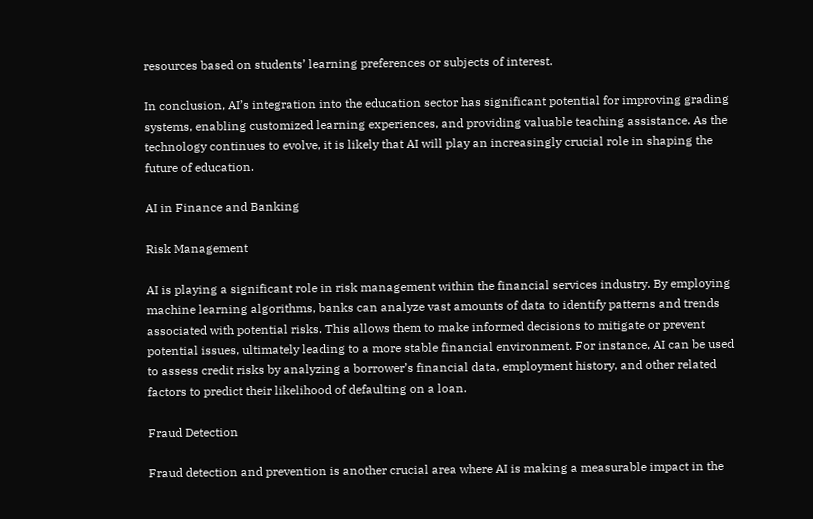resources based on students’ learning preferences or subjects of interest.

In conclusion, AI’s integration into the education sector has significant potential for improving grading systems, enabling customized learning experiences, and providing valuable teaching assistance. As the technology continues to evolve, it is likely that AI will play an increasingly crucial role in shaping the future of education.

AI in Finance and Banking

Risk Management

AI is playing a significant role in risk management within the financial services industry. By employing machine learning algorithms, banks can analyze vast amounts of data to identify patterns and trends associated with potential risks. This allows them to make informed decisions to mitigate or prevent potential issues, ultimately leading to a more stable financial environment. For instance, AI can be used to assess credit risks by analyzing a borrower’s financial data, employment history, and other related factors to predict their likelihood of defaulting on a loan.

Fraud Detection

Fraud detection and prevention is another crucial area where AI is making a measurable impact in the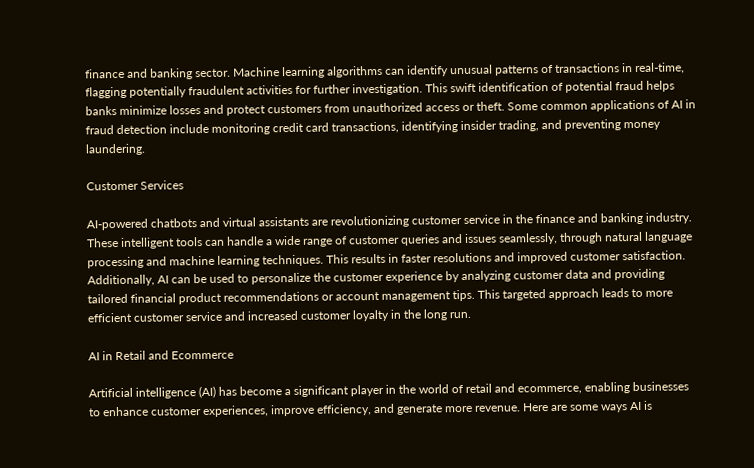finance and banking sector. Machine learning algorithms can identify unusual patterns of transactions in real-time, flagging potentially fraudulent activities for further investigation. This swift identification of potential fraud helps banks minimize losses and protect customers from unauthorized access or theft. Some common applications of AI in fraud detection include monitoring credit card transactions, identifying insider trading, and preventing money laundering.

Customer Services

AI-powered chatbots and virtual assistants are revolutionizing customer service in the finance and banking industry. These intelligent tools can handle a wide range of customer queries and issues seamlessly, through natural language processing and machine learning techniques. This results in faster resolutions and improved customer satisfaction. Additionally, AI can be used to personalize the customer experience by analyzing customer data and providing tailored financial product recommendations or account management tips. This targeted approach leads to more efficient customer service and increased customer loyalty in the long run.

AI in Retail and Ecommerce

Artificial intelligence (AI) has become a significant player in the world of retail and ecommerce, enabling businesses to enhance customer experiences, improve efficiency, and generate more revenue. Here are some ways AI is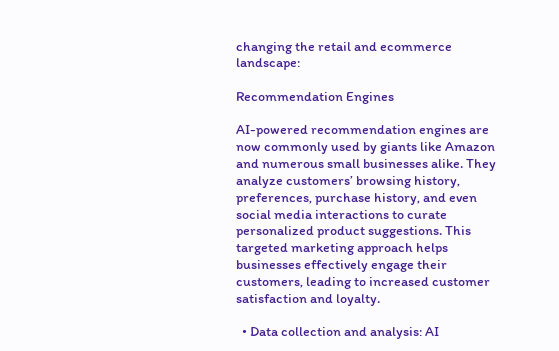changing the retail and ecommerce landscape:

Recommendation Engines

AI-powered recommendation engines are now commonly used by giants like Amazon and numerous small businesses alike. They analyze customers’ browsing history, preferences, purchase history, and even social media interactions to curate personalized product suggestions. This targeted marketing approach helps businesses effectively engage their customers, leading to increased customer satisfaction and loyalty.

  • Data collection and analysis: AI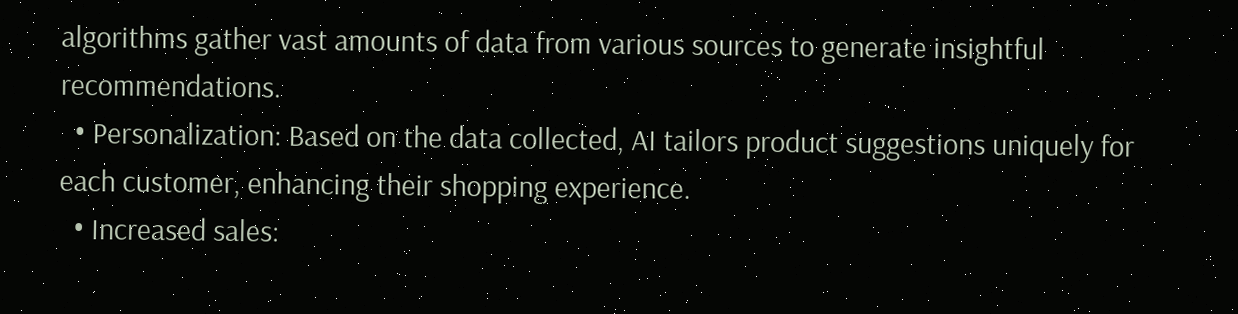algorithms gather vast amounts of data from various sources to generate insightful recommendations.
  • Personalization: Based on the data collected, AI tailors product suggestions uniquely for each customer, enhancing their shopping experience.
  • Increased sales: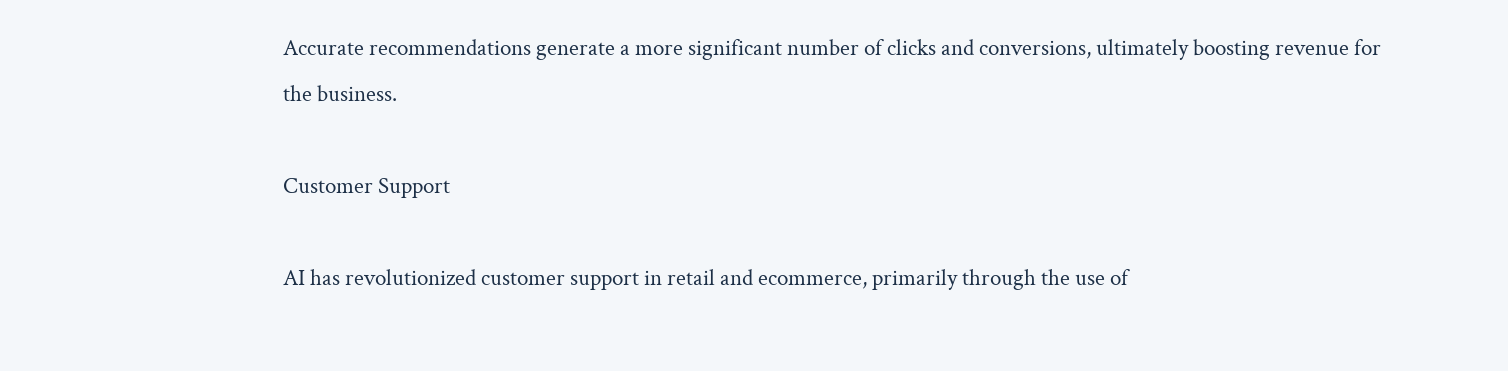Accurate recommendations generate a more significant number of clicks and conversions, ultimately boosting revenue for the business.

Customer Support

AI has revolutionized customer support in retail and ecommerce, primarily through the use of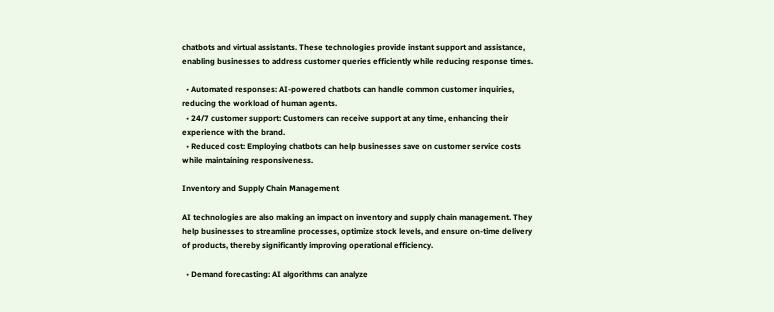chatbots and virtual assistants. These technologies provide instant support and assistance, enabling businesses to address customer queries efficiently while reducing response times.

  • Automated responses: AI-powered chatbots can handle common customer inquiries, reducing the workload of human agents.
  • 24/7 customer support: Customers can receive support at any time, enhancing their experience with the brand.
  • Reduced cost: Employing chatbots can help businesses save on customer service costs while maintaining responsiveness.

Inventory and Supply Chain Management

AI technologies are also making an impact on inventory and supply chain management. They help businesses to streamline processes, optimize stock levels, and ensure on-time delivery of products, thereby significantly improving operational efficiency.

  • Demand forecasting: AI algorithms can analyze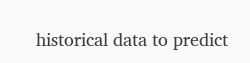historical data to predict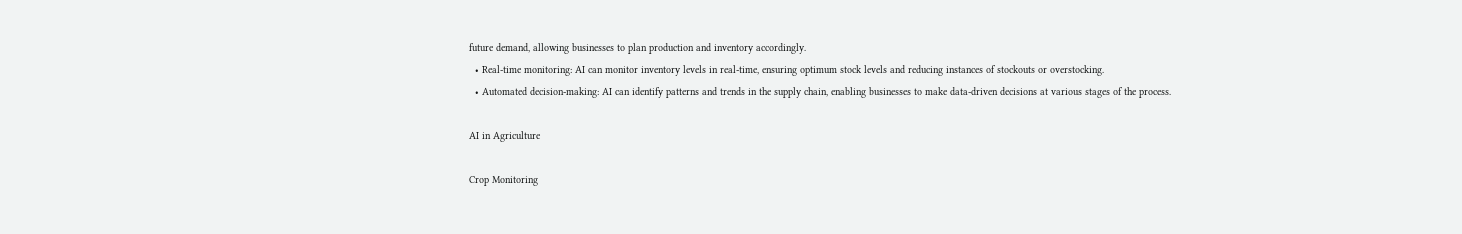future demand, allowing businesses to plan production and inventory accordingly.
  • Real-time monitoring: AI can monitor inventory levels in real-time, ensuring optimum stock levels and reducing instances of stockouts or overstocking.
  • Automated decision-making: AI can identify patterns and trends in the supply chain, enabling businesses to make data-driven decisions at various stages of the process.

AI in Agriculture

Crop Monitoring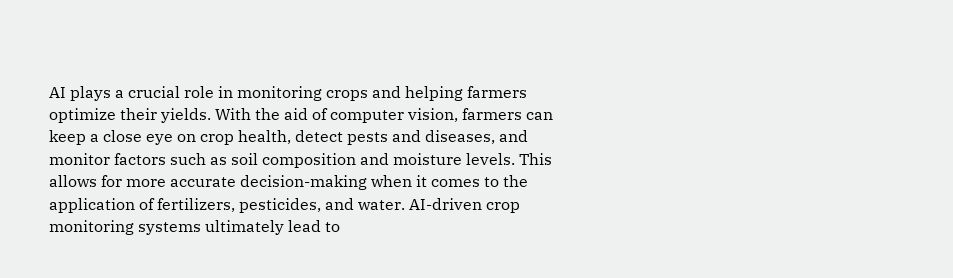AI plays a crucial role in monitoring crops and helping farmers optimize their yields. With the aid of computer vision, farmers can keep a close eye on crop health, detect pests and diseases, and monitor factors such as soil composition and moisture levels. This allows for more accurate decision-making when it comes to the application of fertilizers, pesticides, and water. AI-driven crop monitoring systems ultimately lead to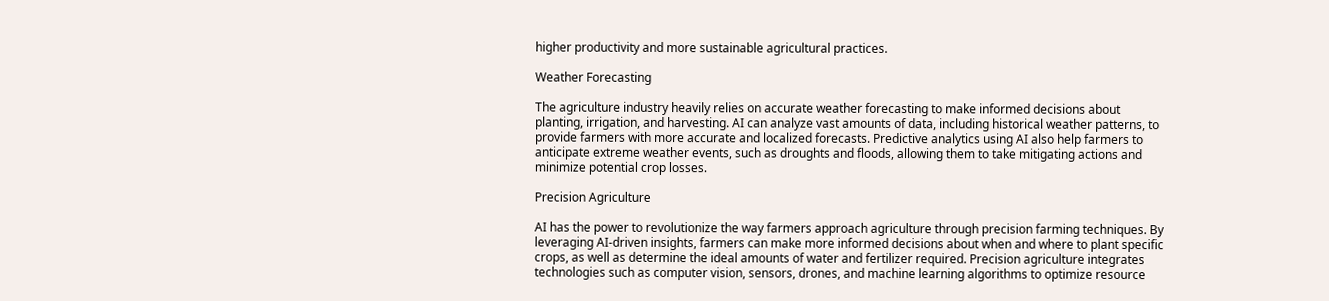higher productivity and more sustainable agricultural practices.

Weather Forecasting

The agriculture industry heavily relies on accurate weather forecasting to make informed decisions about planting, irrigation, and harvesting. AI can analyze vast amounts of data, including historical weather patterns, to provide farmers with more accurate and localized forecasts. Predictive analytics using AI also help farmers to anticipate extreme weather events, such as droughts and floods, allowing them to take mitigating actions and minimize potential crop losses.

Precision Agriculture

AI has the power to revolutionize the way farmers approach agriculture through precision farming techniques. By leveraging AI-driven insights, farmers can make more informed decisions about when and where to plant specific crops, as well as determine the ideal amounts of water and fertilizer required. Precision agriculture integrates technologies such as computer vision, sensors, drones, and machine learning algorithms to optimize resource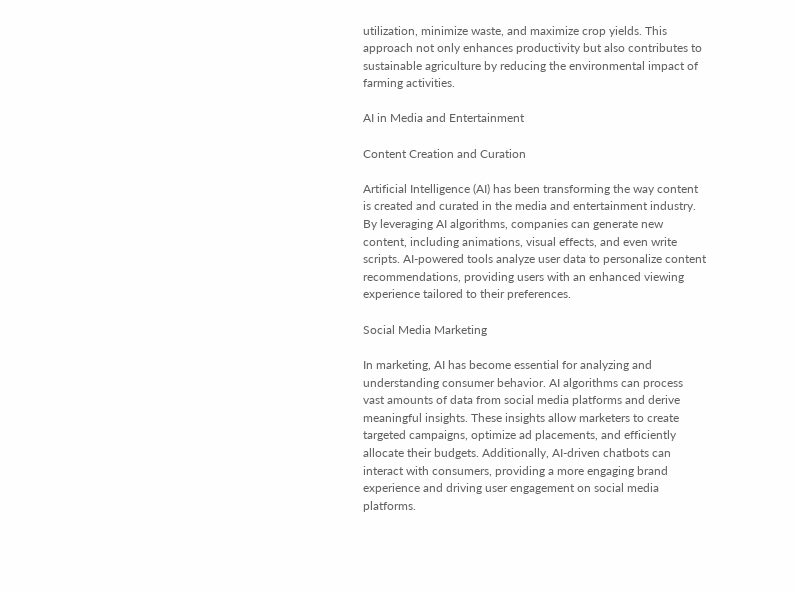utilization, minimize waste, and maximize crop yields. This approach not only enhances productivity but also contributes to sustainable agriculture by reducing the environmental impact of farming activities.

AI in Media and Entertainment

Content Creation and Curation

Artificial Intelligence (AI) has been transforming the way content is created and curated in the media and entertainment industry. By leveraging AI algorithms, companies can generate new content, including animations, visual effects, and even write scripts. AI-powered tools analyze user data to personalize content recommendations, providing users with an enhanced viewing experience tailored to their preferences.

Social Media Marketing

In marketing, AI has become essential for analyzing and understanding consumer behavior. AI algorithms can process vast amounts of data from social media platforms and derive meaningful insights. These insights allow marketers to create targeted campaigns, optimize ad placements, and efficiently allocate their budgets. Additionally, AI-driven chatbots can interact with consumers, providing a more engaging brand experience and driving user engagement on social media platforms.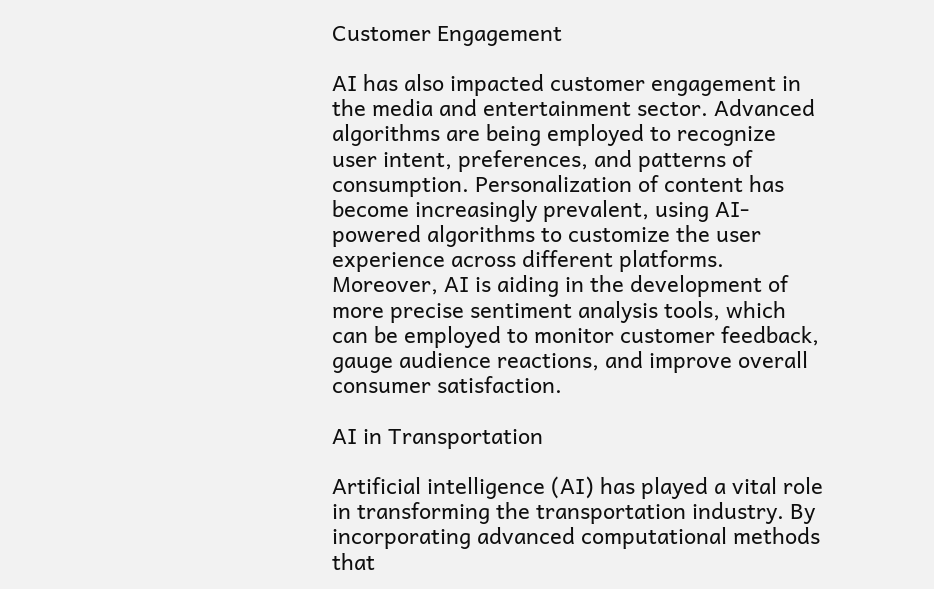Customer Engagement

AI has also impacted customer engagement in the media and entertainment sector. Advanced algorithms are being employed to recognize user intent, preferences, and patterns of consumption. Personalization of content has become increasingly prevalent, using AI-powered algorithms to customize the user experience across different platforms. Moreover, AI is aiding in the development of more precise sentiment analysis tools, which can be employed to monitor customer feedback, gauge audience reactions, and improve overall consumer satisfaction.

AI in Transportation

Artificial intelligence (AI) has played a vital role in transforming the transportation industry. By incorporating advanced computational methods that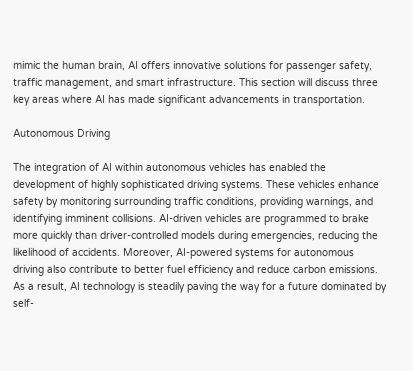mimic the human brain, AI offers innovative solutions for passenger safety, traffic management, and smart infrastructure. This section will discuss three key areas where AI has made significant advancements in transportation.

Autonomous Driving

The integration of AI within autonomous vehicles has enabled the development of highly sophisticated driving systems. These vehicles enhance safety by monitoring surrounding traffic conditions, providing warnings, and identifying imminent collisions. AI-driven vehicles are programmed to brake more quickly than driver-controlled models during emergencies, reducing the likelihood of accidents. Moreover, AI-powered systems for autonomous driving also contribute to better fuel efficiency and reduce carbon emissions. As a result, AI technology is steadily paving the way for a future dominated by self-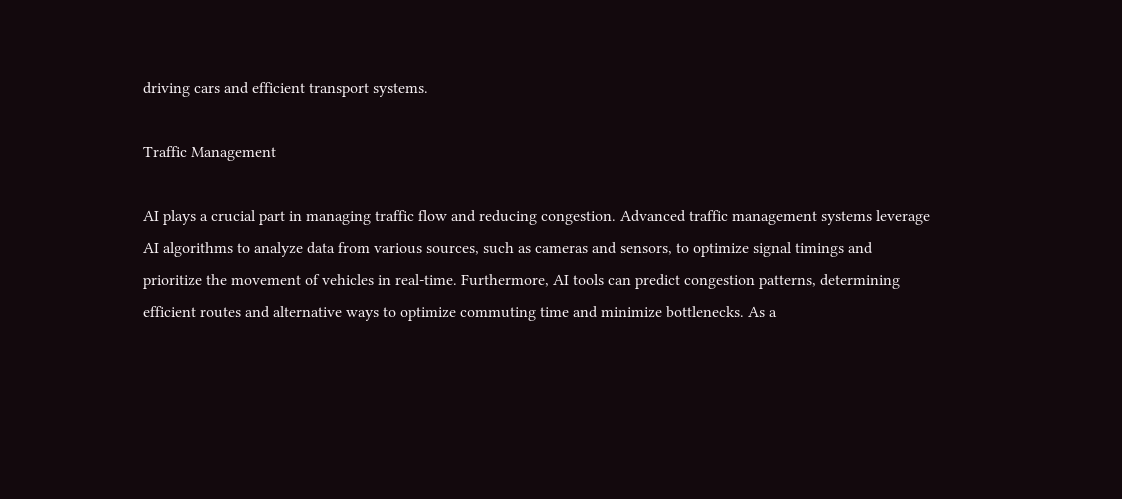driving cars and efficient transport systems.

Traffic Management

AI plays a crucial part in managing traffic flow and reducing congestion. Advanced traffic management systems leverage AI algorithms to analyze data from various sources, such as cameras and sensors, to optimize signal timings and prioritize the movement of vehicles in real-time. Furthermore, AI tools can predict congestion patterns, determining efficient routes and alternative ways to optimize commuting time and minimize bottlenecks. As a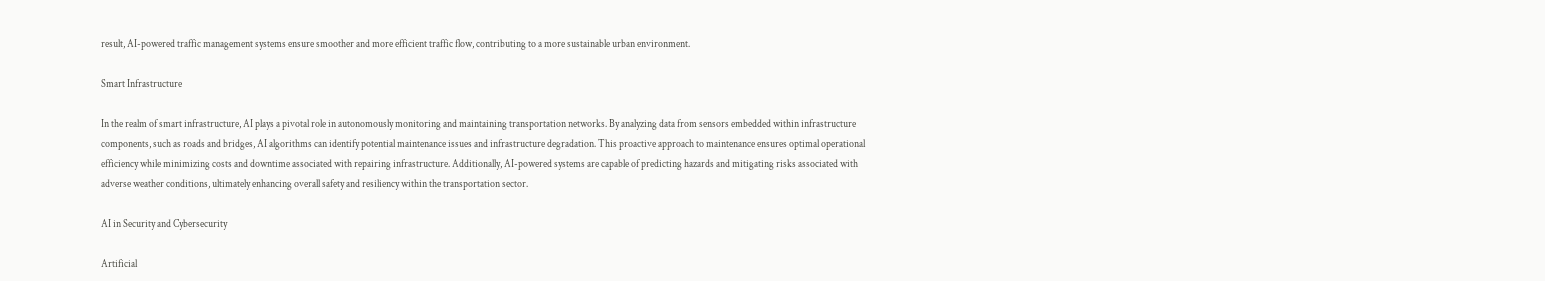result, AI-powered traffic management systems ensure smoother and more efficient traffic flow, contributing to a more sustainable urban environment.

Smart Infrastructure

In the realm of smart infrastructure, AI plays a pivotal role in autonomously monitoring and maintaining transportation networks. By analyzing data from sensors embedded within infrastructure components, such as roads and bridges, AI algorithms can identify potential maintenance issues and infrastructure degradation. This proactive approach to maintenance ensures optimal operational efficiency while minimizing costs and downtime associated with repairing infrastructure. Additionally, AI-powered systems are capable of predicting hazards and mitigating risks associated with adverse weather conditions, ultimately enhancing overall safety and resiliency within the transportation sector.

AI in Security and Cybersecurity

Artificial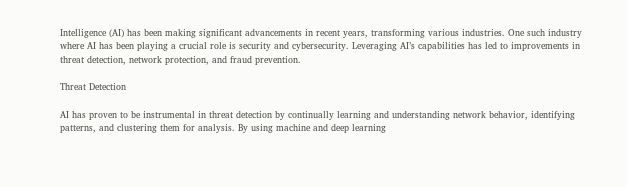Intelligence (AI) has been making significant advancements in recent years, transforming various industries. One such industry where AI has been playing a crucial role is security and cybersecurity. Leveraging AI’s capabilities has led to improvements in threat detection, network protection, and fraud prevention.

Threat Detection

AI has proven to be instrumental in threat detection by continually learning and understanding network behavior, identifying patterns, and clustering them for analysis. By using machine and deep learning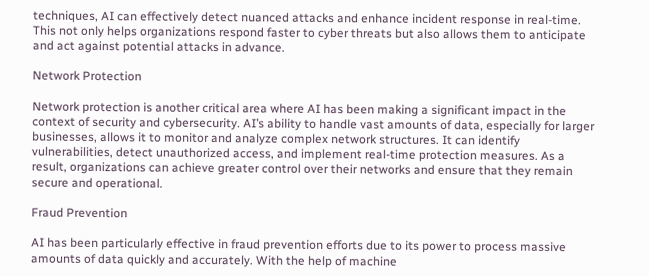techniques, AI can effectively detect nuanced attacks and enhance incident response in real-time. This not only helps organizations respond faster to cyber threats but also allows them to anticipate and act against potential attacks in advance.

Network Protection

Network protection is another critical area where AI has been making a significant impact in the context of security and cybersecurity. AI’s ability to handle vast amounts of data, especially for larger businesses, allows it to monitor and analyze complex network structures. It can identify vulnerabilities, detect unauthorized access, and implement real-time protection measures. As a result, organizations can achieve greater control over their networks and ensure that they remain secure and operational.

Fraud Prevention

AI has been particularly effective in fraud prevention efforts due to its power to process massive amounts of data quickly and accurately. With the help of machine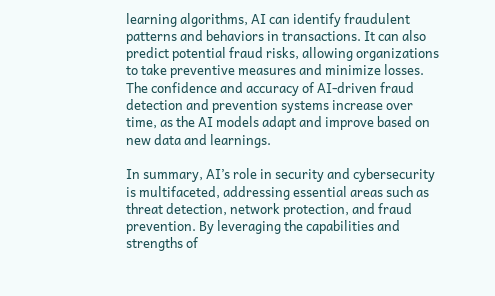learning algorithms, AI can identify fraudulent patterns and behaviors in transactions. It can also predict potential fraud risks, allowing organizations to take preventive measures and minimize losses. The confidence and accuracy of AI-driven fraud detection and prevention systems increase over time, as the AI models adapt and improve based on new data and learnings.

In summary, AI’s role in security and cybersecurity is multifaceted, addressing essential areas such as threat detection, network protection, and fraud prevention. By leveraging the capabilities and strengths of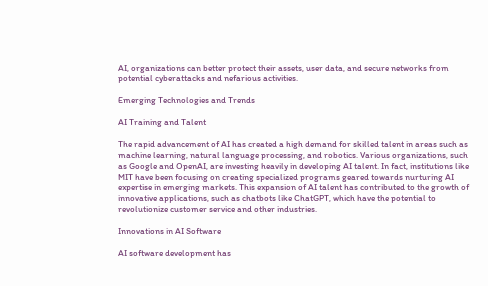AI, organizations can better protect their assets, user data, and secure networks from potential cyberattacks and nefarious activities.

Emerging Technologies and Trends

AI Training and Talent

The rapid advancement of AI has created a high demand for skilled talent in areas such as machine learning, natural language processing, and robotics. Various organizations, such as Google and OpenAI, are investing heavily in developing AI talent. In fact, institutions like MIT have been focusing on creating specialized programs geared towards nurturing AI expertise in emerging markets. This expansion of AI talent has contributed to the growth of innovative applications, such as chatbots like ChatGPT, which have the potential to revolutionize customer service and other industries.

Innovations in AI Software

AI software development has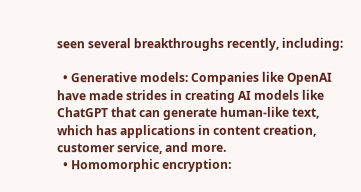seen several breakthroughs recently, including:

  • Generative models: Companies like OpenAI have made strides in creating AI models like ChatGPT that can generate human-like text, which has applications in content creation, customer service, and more.
  • Homomorphic encryption: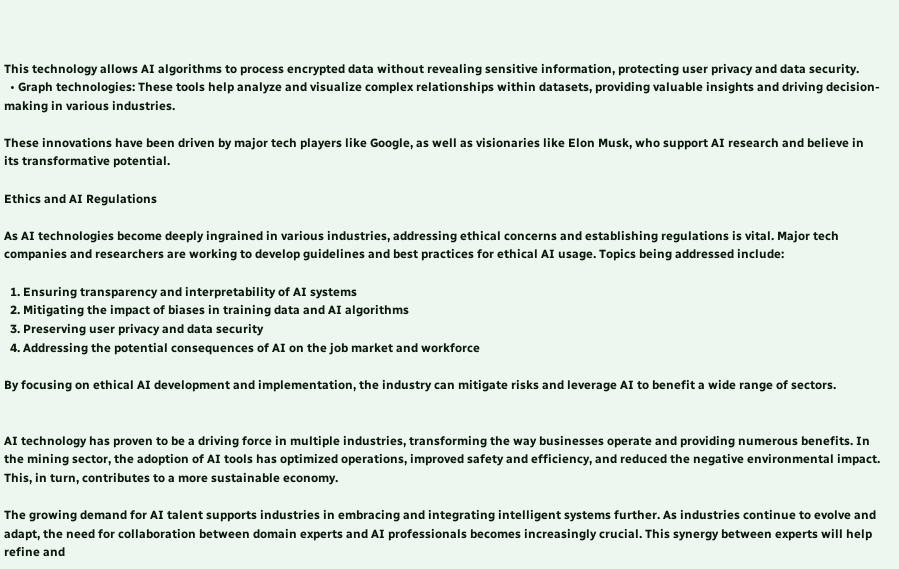This technology allows AI algorithms to process encrypted data without revealing sensitive information, protecting user privacy and data security.
  • Graph technologies: These tools help analyze and visualize complex relationships within datasets, providing valuable insights and driving decision-making in various industries.

These innovations have been driven by major tech players like Google, as well as visionaries like Elon Musk, who support AI research and believe in its transformative potential.

Ethics and AI Regulations

As AI technologies become deeply ingrained in various industries, addressing ethical concerns and establishing regulations is vital. Major tech companies and researchers are working to develop guidelines and best practices for ethical AI usage. Topics being addressed include:

  1. Ensuring transparency and interpretability of AI systems
  2. Mitigating the impact of biases in training data and AI algorithms
  3. Preserving user privacy and data security
  4. Addressing the potential consequences of AI on the job market and workforce

By focusing on ethical AI development and implementation, the industry can mitigate risks and leverage AI to benefit a wide range of sectors.


AI technology has proven to be a driving force in multiple industries, transforming the way businesses operate and providing numerous benefits. In the mining sector, the adoption of AI tools has optimized operations, improved safety and efficiency, and reduced the negative environmental impact. This, in turn, contributes to a more sustainable economy.

The growing demand for AI talent supports industries in embracing and integrating intelligent systems further. As industries continue to evolve and adapt, the need for collaboration between domain experts and AI professionals becomes increasingly crucial. This synergy between experts will help refine and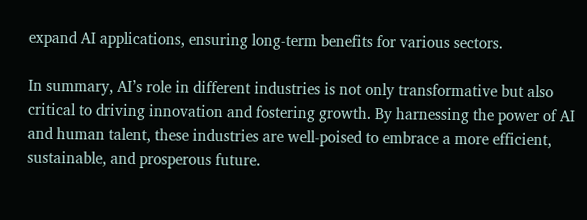expand AI applications, ensuring long-term benefits for various sectors.

In summary, AI’s role in different industries is not only transformative but also critical to driving innovation and fostering growth. By harnessing the power of AI and human talent, these industries are well-poised to embrace a more efficient, sustainable, and prosperous future.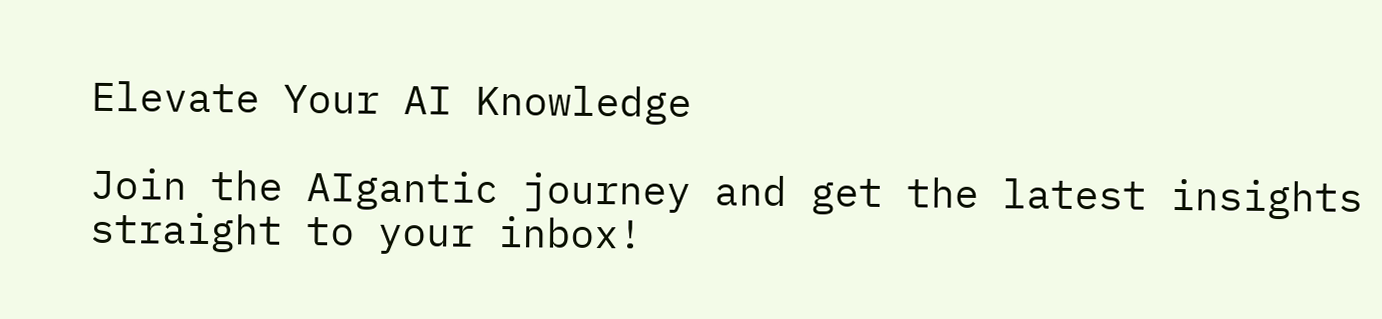Elevate Your AI Knowledge

Join the AIgantic journey and get the latest insights straight to your inbox!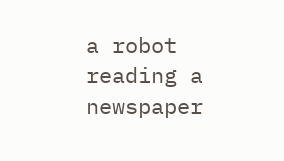a robot reading a newspaper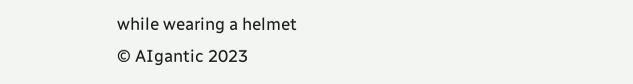while wearing a helmet
© AIgantic 2023